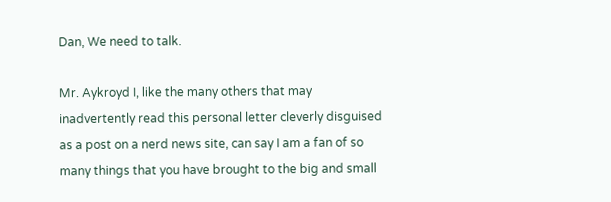Dan, We need to talk.

Mr. Aykroyd I, like the many others that may inadvertently read this personal letter cleverly disguised as a post on a nerd news site, can say I am a fan of so many things that you have brought to the big and small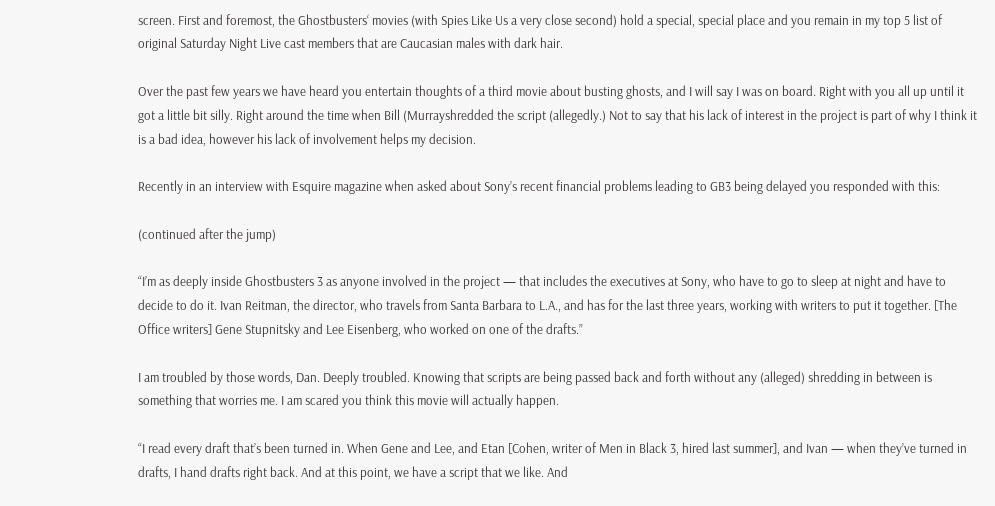screen. First and foremost, the Ghostbusters‘ movies (with Spies Like Us a very close second) hold a special, special place and you remain in my top 5 list of original Saturday Night Live cast members that are Caucasian males with dark hair.

Over the past few years we have heard you entertain thoughts of a third movie about busting ghosts, and I will say I was on board. Right with you all up until it got a little bit silly. Right around the time when Bill (Murrayshredded the script (allegedly.) Not to say that his lack of interest in the project is part of why I think it is a bad idea, however his lack of involvement helps my decision.

Recently in an interview with Esquire magazine when asked about Sony’s recent financial problems leading to GB3 being delayed you responded with this:

(continued after the jump)

“I’m as deeply inside Ghostbusters 3 as anyone involved in the project — that includes the executives at Sony, who have to go to sleep at night and have to decide to do it. Ivan Reitman, the director, who travels from Santa Barbara to L.A., and has for the last three years, working with writers to put it together. [The Office writers] Gene Stupnitsky and Lee Eisenberg, who worked on one of the drafts.”

I am troubled by those words, Dan. Deeply troubled. Knowing that scripts are being passed back and forth without any (alleged) shredding in between is something that worries me. I am scared you think this movie will actually happen.

“I read every draft that’s been turned in. When Gene and Lee, and Etan [Cohen, writer of Men in Black 3, hired last summer], and Ivan — when they’ve turned in drafts, I hand drafts right back. And at this point, we have a script that we like. And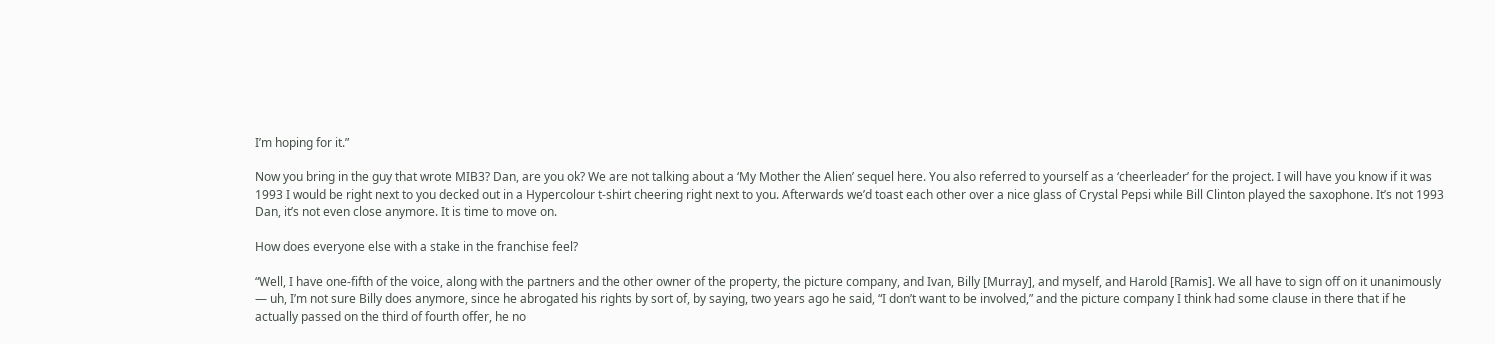I’m hoping for it.”

Now you bring in the guy that wrote MIB3? Dan, are you ok? We are not talking about a ‘My Mother the Alien’ sequel here. You also referred to yourself as a ‘cheerleader’ for the project. I will have you know if it was 1993 I would be right next to you decked out in a Hypercolour t-shirt cheering right next to you. Afterwards we’d toast each other over a nice glass of Crystal Pepsi while Bill Clinton played the saxophone. It’s not 1993 Dan, it’s not even close anymore. It is time to move on.

How does everyone else with a stake in the franchise feel?

“Well, I have one-fifth of the voice, along with the partners and the other owner of the property, the picture company, and Ivan, Billy [Murray], and myself, and Harold [Ramis]. We all have to sign off on it unanimously — uh, I’m not sure Billy does anymore, since he abrogated his rights by sort of, by saying, two years ago he said, “I don’t want to be involved,” and the picture company I think had some clause in there that if he actually passed on the third of fourth offer, he no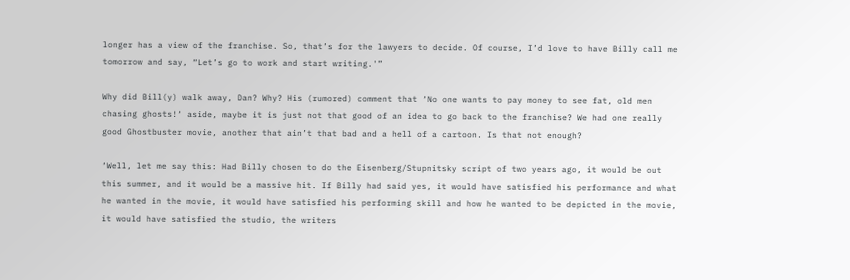longer has a view of the franchise. So, that’s for the lawyers to decide. Of course, I’d love to have Billy call me tomorrow and say, “Let’s go to work and start writing.'”

Why did Bill(y) walk away, Dan? Why? His (rumored) comment that ‘No one wants to pay money to see fat, old men chasing ghosts!‘ aside, maybe it is just not that good of an idea to go back to the franchise? We had one really good Ghostbuster movie, another that ain’t that bad and a hell of a cartoon. Is that not enough?

‘Well, let me say this: Had Billy chosen to do the Eisenberg/Stupnitsky script of two years ago, it would be out this summer, and it would be a massive hit. If Billy had said yes, it would have satisfied his performance and what he wanted in the movie, it would have satisfied his performing skill and how he wanted to be depicted in the movie, it would have satisfied the studio, the writers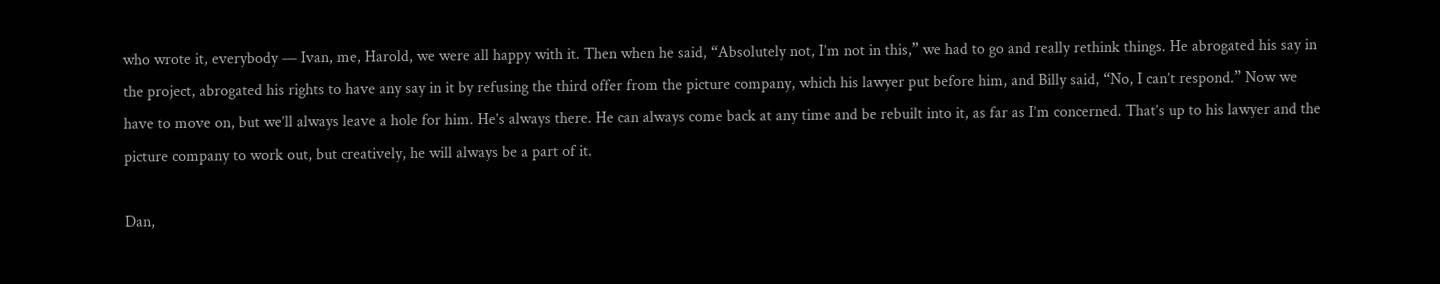who wrote it, everybody — Ivan, me, Harold, we were all happy with it. Then when he said, “Absolutely not, I’m not in this,” we had to go and really rethink things. He abrogated his say in the project, abrogated his rights to have any say in it by refusing the third offer from the picture company, which his lawyer put before him, and Billy said, “No, I can’t respond.” Now we have to move on, but we’ll always leave a hole for him. He’s always there. He can always come back at any time and be rebuilt into it, as far as I’m concerned. That’s up to his lawyer and the picture company to work out, but creatively, he will always be a part of it.

Dan,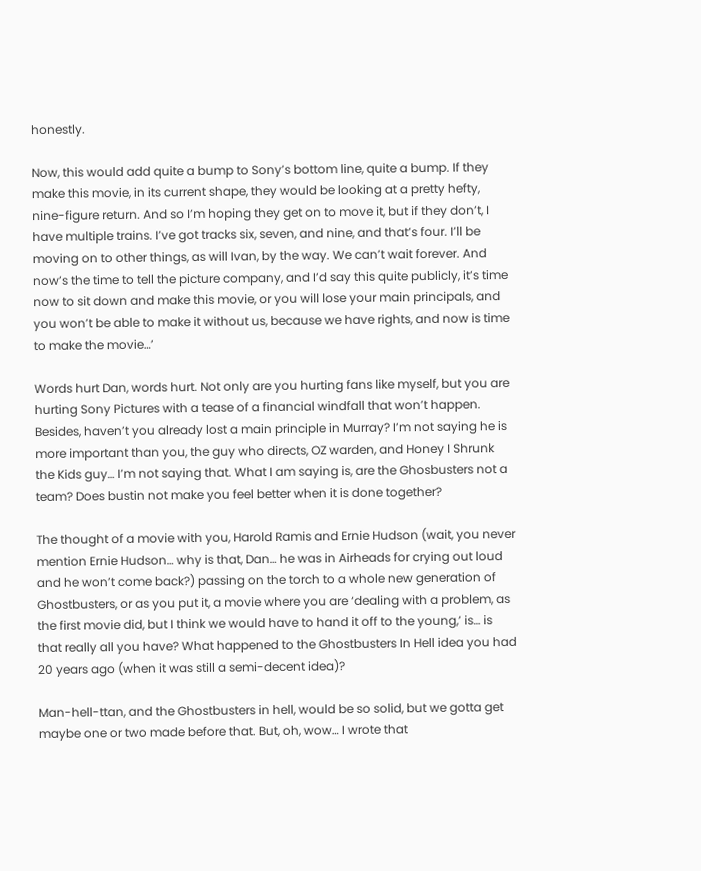honestly.

Now, this would add quite a bump to Sony’s bottom line, quite a bump. If they make this movie, in its current shape, they would be looking at a pretty hefty, nine-figure return. And so I’m hoping they get on to move it, but if they don’t, I have multiple trains. I’ve got tracks six, seven, and nine, and that’s four. I’ll be moving on to other things, as will Ivan, by the way. We can’t wait forever. And now’s the time to tell the picture company, and I’d say this quite publicly, it’s time now to sit down and make this movie, or you will lose your main principals, and you won’t be able to make it without us, because we have rights, and now is time to make the movie…’

Words hurt Dan, words hurt. Not only are you hurting fans like myself, but you are hurting Sony Pictures with a tease of a financial windfall that won’t happen. Besides, haven’t you already lost a main principle in Murray? I’m not saying he is more important than you, the guy who directs, OZ warden, and Honey I Shrunk the Kids guy… I’m not saying that. What I am saying is, are the Ghosbusters not a team? Does bustin not make you feel better when it is done together?

The thought of a movie with you, Harold Ramis and Ernie Hudson (wait, you never mention Ernie Hudson… why is that, Dan… he was in Airheads for crying out loud and he won’t come back?) passing on the torch to a whole new generation of Ghostbusters, or as you put it, a movie where you are ‘dealing with a problem, as the first movie did, but I think we would have to hand it off to the young,’ is… is that really all you have? What happened to the Ghostbusters In Hell idea you had 20 years ago (when it was still a semi-decent idea)?

Man-hell-ttan, and the Ghostbusters in hell, would be so solid, but we gotta get maybe one or two made before that. But, oh, wow… I wrote that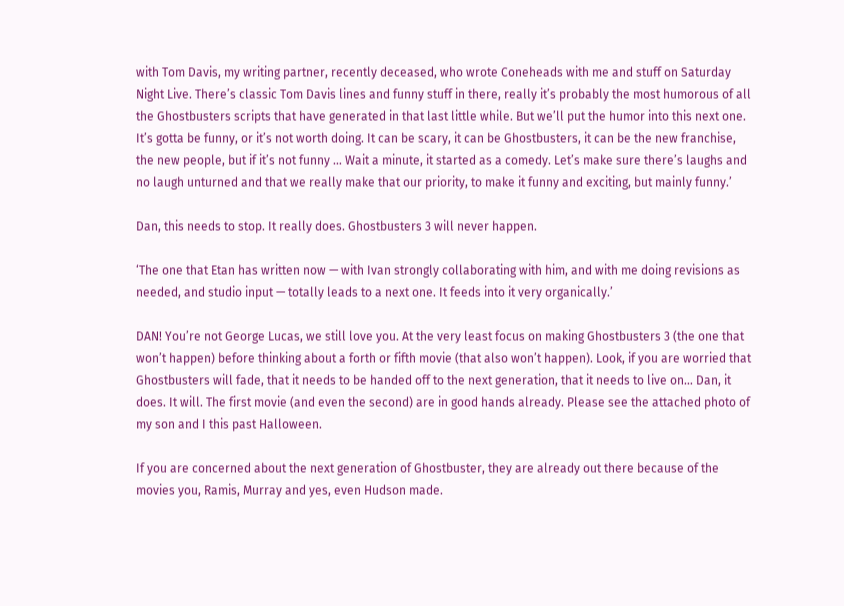with Tom Davis, my writing partner, recently deceased, who wrote Coneheads with me and stuff on Saturday Night Live. There’s classic Tom Davis lines and funny stuff in there, really it’s probably the most humorous of all the Ghostbusters scripts that have generated in that last little while. But we’ll put the humor into this next one. It’s gotta be funny, or it’s not worth doing. It can be scary, it can be Ghostbusters, it can be the new franchise, the new people, but if it’s not funny … Wait a minute, it started as a comedy. Let’s make sure there’s laughs and no laugh unturned and that we really make that our priority, to make it funny and exciting, but mainly funny.’

Dan, this needs to stop. It really does. Ghostbusters 3 will never happen.

‘The one that Etan has written now — with Ivan strongly collaborating with him, and with me doing revisions as needed, and studio input — totally leads to a next one. It feeds into it very organically.’

DAN! You’re not George Lucas, we still love you. At the very least focus on making Ghostbusters 3 (the one that won’t happen) before thinking about a forth or fifth movie (that also won’t happen). Look, if you are worried that Ghostbusters will fade, that it needs to be handed off to the next generation, that it needs to live on… Dan, it does. It will. The first movie (and even the second) are in good hands already. Please see the attached photo of my son and I this past Halloween.

If you are concerned about the next generation of Ghostbuster, they are already out there because of the movies you, Ramis, Murray and yes, even Hudson made.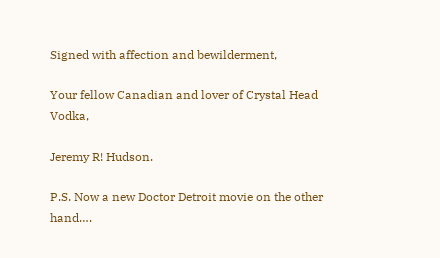Signed with affection and bewilderment,

Your fellow Canadian and lover of Crystal Head Vodka,

Jeremy R! Hudson.

P.S. Now a new Doctor Detroit movie on the other hand….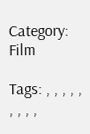Category: Film

Tags: , , , , , , , , ,